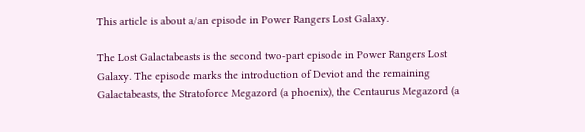This article is about a/an episode in Power Rangers Lost Galaxy.

The Lost Galactabeasts is the second two-part episode in Power Rangers Lost Galaxy. The episode marks the introduction of Deviot and the remaining Galactabeasts, the Stratoforce Megazord (a phoenix), the Centaurus Megazord (a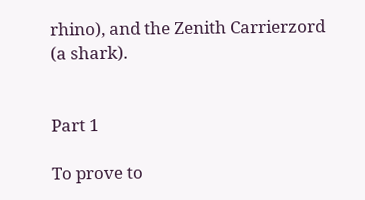rhino), and the Zenith Carrierzord (a shark).


Part 1

To prove to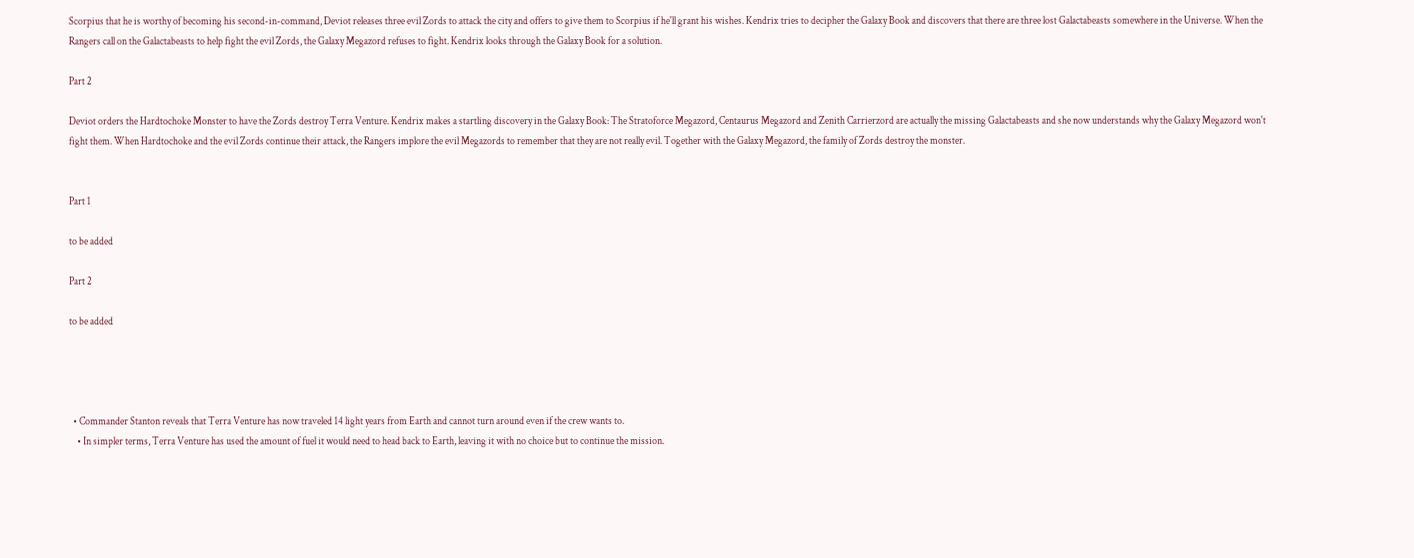Scorpius that he is worthy of becoming his second-in-command, Deviot releases three evil Zords to attack the city and offers to give them to Scorpius if he'll grant his wishes. Kendrix tries to decipher the Galaxy Book and discovers that there are three lost Galactabeasts somewhere in the Universe. When the Rangers call on the Galactabeasts to help fight the evil Zords, the Galaxy Megazord refuses to fight. Kendrix looks through the Galaxy Book for a solution.

Part 2

Deviot orders the Hardtochoke Monster to have the Zords destroy Terra Venture. Kendrix makes a startling discovery in the Galaxy Book: The Stratoforce Megazord, Centaurus Megazord and Zenith Carrierzord are actually the missing Galactabeasts and she now understands why the Galaxy Megazord won't fight them. When Hardtochoke and the evil Zords continue their attack, the Rangers implore the evil Megazords to remember that they are not really evil. Together with the Galaxy Megazord, the family of Zords destroy the monster.


Part 1

to be added

Part 2

to be added




  • Commander Stanton reveals that Terra Venture has now traveled 14 light years from Earth and cannot turn around even if the crew wants to.
    • In simpler terms, Terra Venture has used the amount of fuel it would need to head back to Earth, leaving it with no choice but to continue the mission.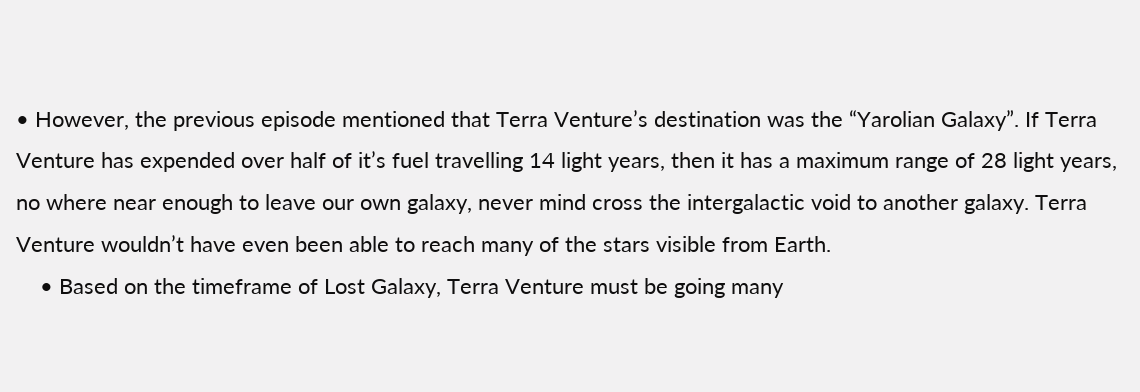• However, the previous episode mentioned that Terra Venture’s destination was the “Yarolian Galaxy”. If Terra Venture has expended over half of it’s fuel travelling 14 light years, then it has a maximum range of 28 light years, no where near enough to leave our own galaxy, never mind cross the intergalactic void to another galaxy. Terra Venture wouldn’t have even been able to reach many of the stars visible from Earth.
    • Based on the timeframe of Lost Galaxy, Terra Venture must be going many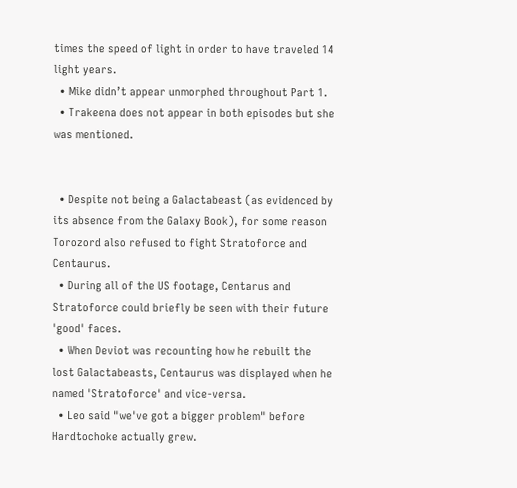times the speed of light in order to have traveled 14 light years.
  • Mike didn’t appear unmorphed throughout Part 1.
  • Trakeena does not appear in both episodes but she was mentioned.


  • Despite not being a Galactabeast (as evidenced by its absence from the Galaxy Book), for some reason Torozord also refused to fight Stratoforce and Centaurus.
  • During all of the US footage, Centarus and Stratoforce could briefly be seen with their future 'good' faces.
  • When Deviot was recounting how he rebuilt the lost Galactabeasts, Centaurus was displayed when he named 'Stratoforce' and vice-versa.
  • Leo said "we've got a bigger problem" before Hardtochoke actually grew.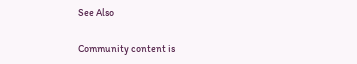See Also

Community content is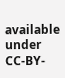available under CC-BY-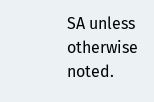SA unless otherwise noted.